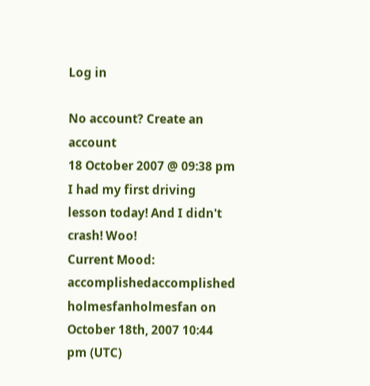Log in

No account? Create an account
18 October 2007 @ 09:38 pm
I had my first driving lesson today! And I didn't crash! Woo!
Current Mood: accomplishedaccomplished
holmesfanholmesfan on October 18th, 2007 10:44 pm (UTC)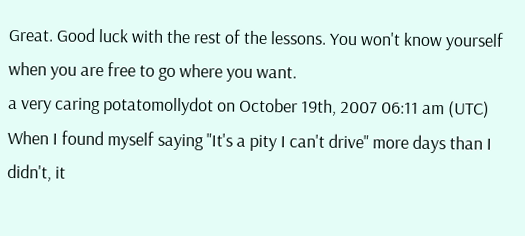Great. Good luck with the rest of the lessons. You won't know yourself when you are free to go where you want.
a very caring potatomollydot on October 19th, 2007 06:11 am (UTC)
When I found myself saying "It's a pity I can't drive" more days than I didn't, it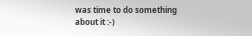was time to do something about it :-)